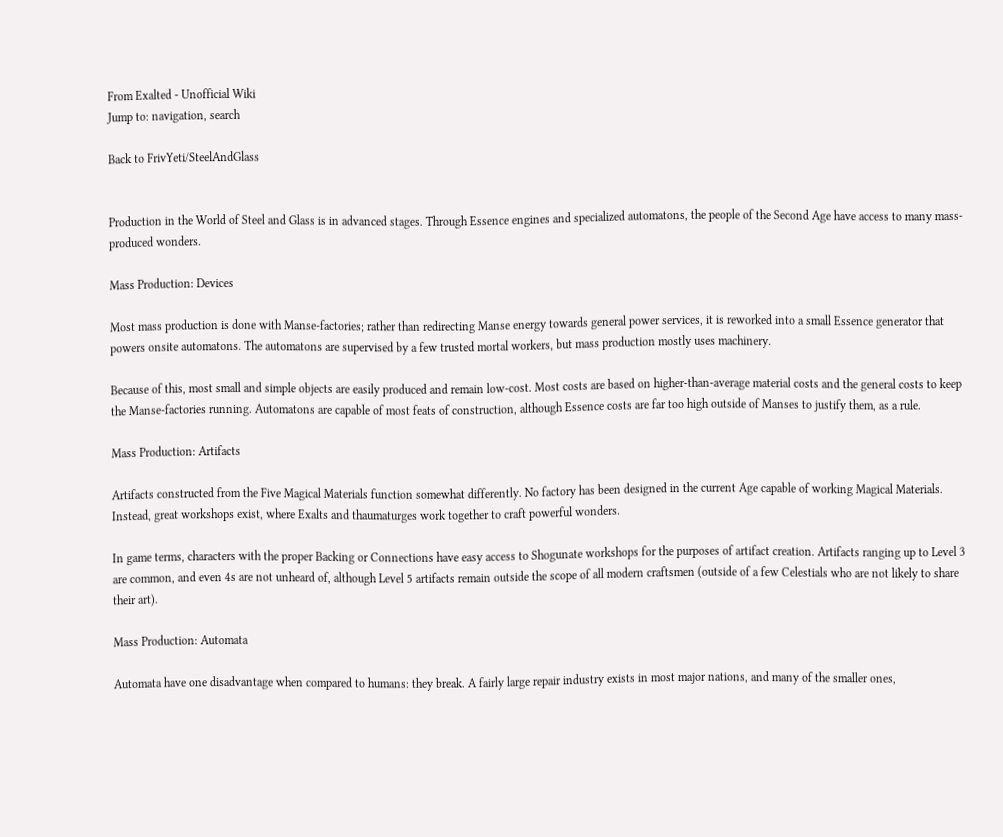From Exalted - Unofficial Wiki
Jump to: navigation, search

Back to FrivYeti/SteelAndGlass


Production in the World of Steel and Glass is in advanced stages. Through Essence engines and specialized automatons, the people of the Second Age have access to many mass-produced wonders.

Mass Production: Devices

Most mass production is done with Manse-factories; rather than redirecting Manse energy towards general power services, it is reworked into a small Essence generator that powers onsite automatons. The automatons are supervised by a few trusted mortal workers, but mass production mostly uses machinery.

Because of this, most small and simple objects are easily produced and remain low-cost. Most costs are based on higher-than-average material costs and the general costs to keep the Manse-factories running. Automatons are capable of most feats of construction, although Essence costs are far too high outside of Manses to justify them, as a rule.

Mass Production: Artifacts

Artifacts constructed from the Five Magical Materials function somewhat differently. No factory has been designed in the current Age capable of working Magical Materials. Instead, great workshops exist, where Exalts and thaumaturges work together to craft powerful wonders.

In game terms, characters with the proper Backing or Connections have easy access to Shogunate workshops for the purposes of artifact creation. Artifacts ranging up to Level 3 are common, and even 4s are not unheard of, although Level 5 artifacts remain outside the scope of all modern craftsmen (outside of a few Celestials who are not likely to share their art).

Mass Production: Automata

Automata have one disadvantage when compared to humans: they break. A fairly large repair industry exists in most major nations, and many of the smaller ones,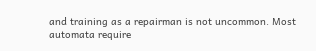and training as a repairman is not uncommon. Most automata require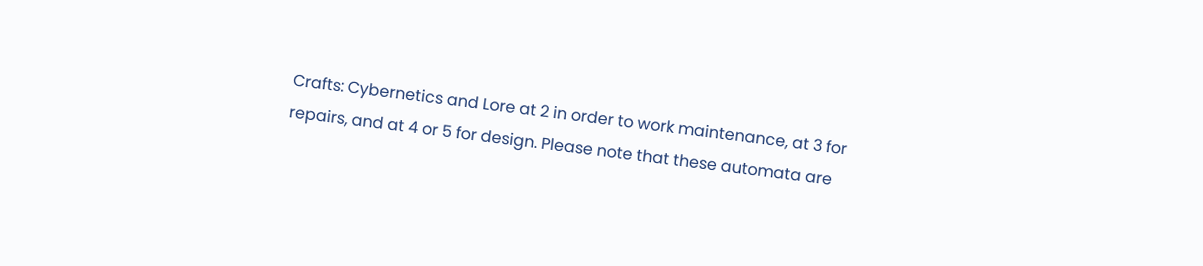Crafts: Cybernetics and Lore at 2 in order to work maintenance, at 3 for repairs, and at 4 or 5 for design. Please note that these automata are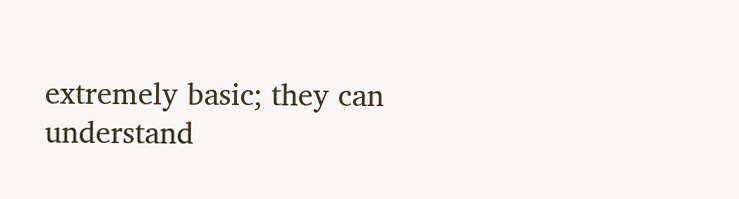extremely basic; they can understand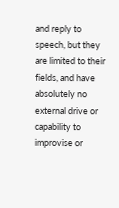and reply to speech, but they are limited to their fields, and have absolutely no external drive or capability to improvise or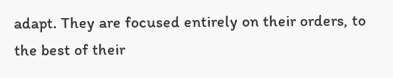adapt. They are focused entirely on their orders, to the best of their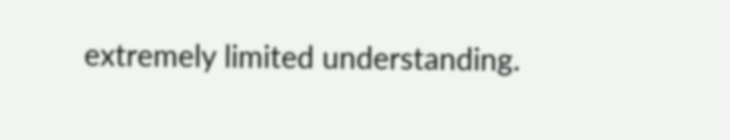extremely limited understanding.